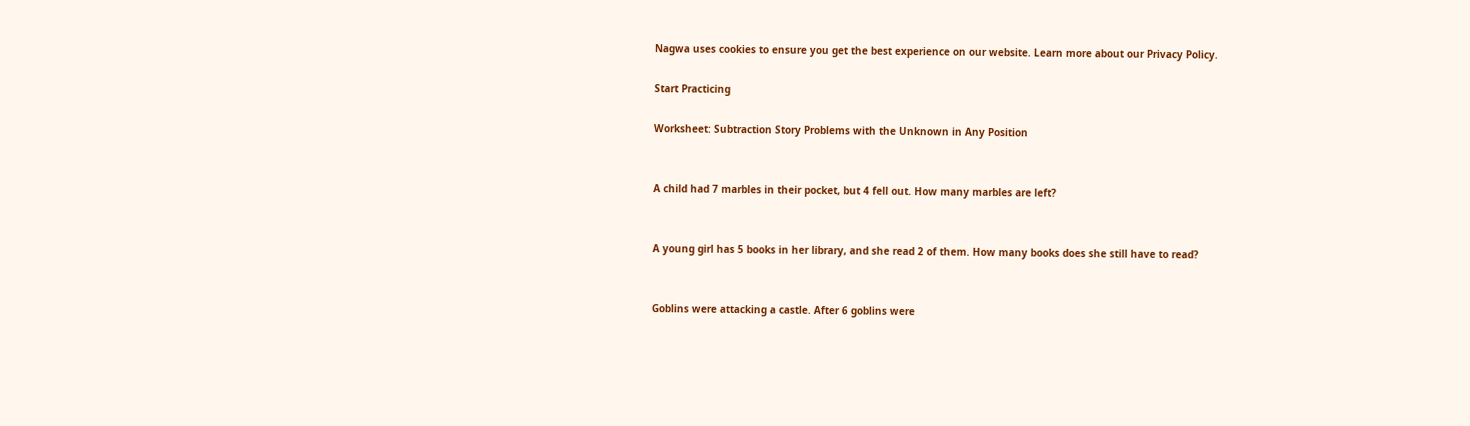Nagwa uses cookies to ensure you get the best experience on our website. Learn more about our Privacy Policy.

Start Practicing

Worksheet: Subtraction Story Problems with the Unknown in Any Position


A child had 7 marbles in their pocket, but 4 fell out. How many marbles are left?


A young girl has 5 books in her library, and she read 2 of them. How many books does she still have to read?


Goblins were attacking a castle. After 6 goblins were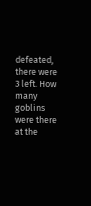defeated, there were 3 left. How many goblins were there at the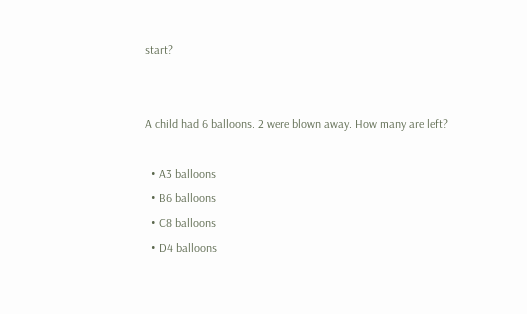start?


A child had 6 balloons. 2 were blown away. How many are left?

  • A3 balloons
  • B6 balloons
  • C8 balloons
  • D4 balloons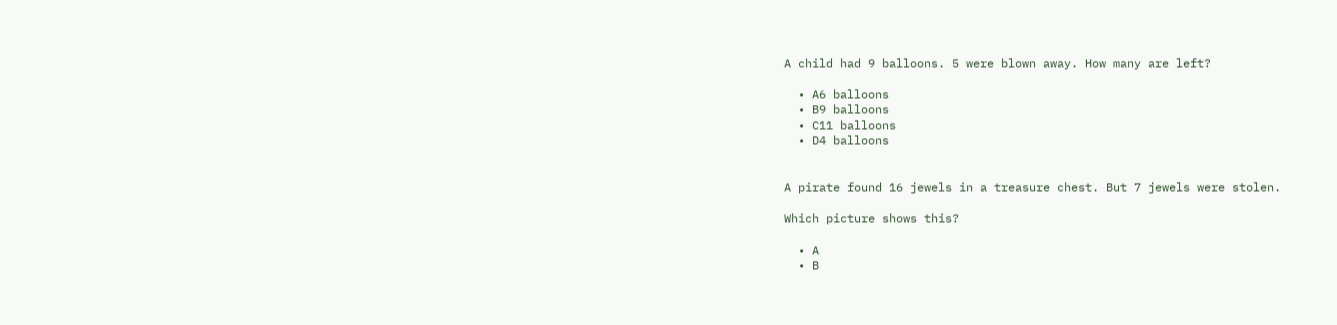A child had 9 balloons. 5 were blown away. How many are left?

  • A6 balloons
  • B9 balloons
  • C11 balloons
  • D4 balloons


A pirate found 16 jewels in a treasure chest. But 7 jewels were stolen.

Which picture shows this?

  • A
  • B